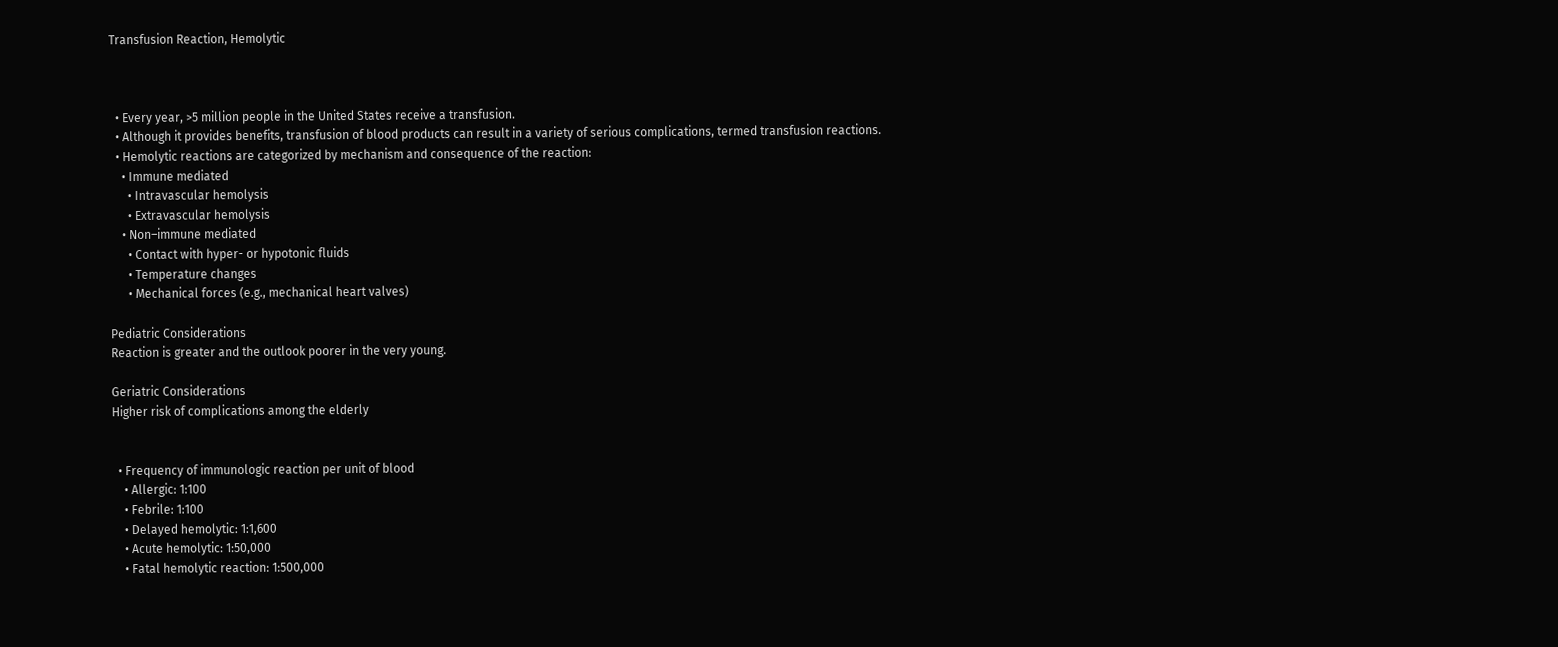Transfusion Reaction, Hemolytic



  • Every year, >5 million people in the United States receive a transfusion.
  • Although it provides benefits, transfusion of blood products can result in a variety of serious complications, termed transfusion reactions.
  • Hemolytic reactions are categorized by mechanism and consequence of the reaction:
    • Immune mediated
      • Intravascular hemolysis
      • Extravascular hemolysis
    • Non–immune mediated
      • Contact with hyper- or hypotonic fluids
      • Temperature changes
      • Mechanical forces (e.g., mechanical heart valves)

Pediatric Considerations
Reaction is greater and the outlook poorer in the very young.

Geriatric Considerations
Higher risk of complications among the elderly


  • Frequency of immunologic reaction per unit of blood
    • Allergic: 1:100
    • Febrile: 1:100
    • Delayed hemolytic: 1:1,600
    • Acute hemolytic: 1:50,000
    • Fatal hemolytic reaction: 1:500,000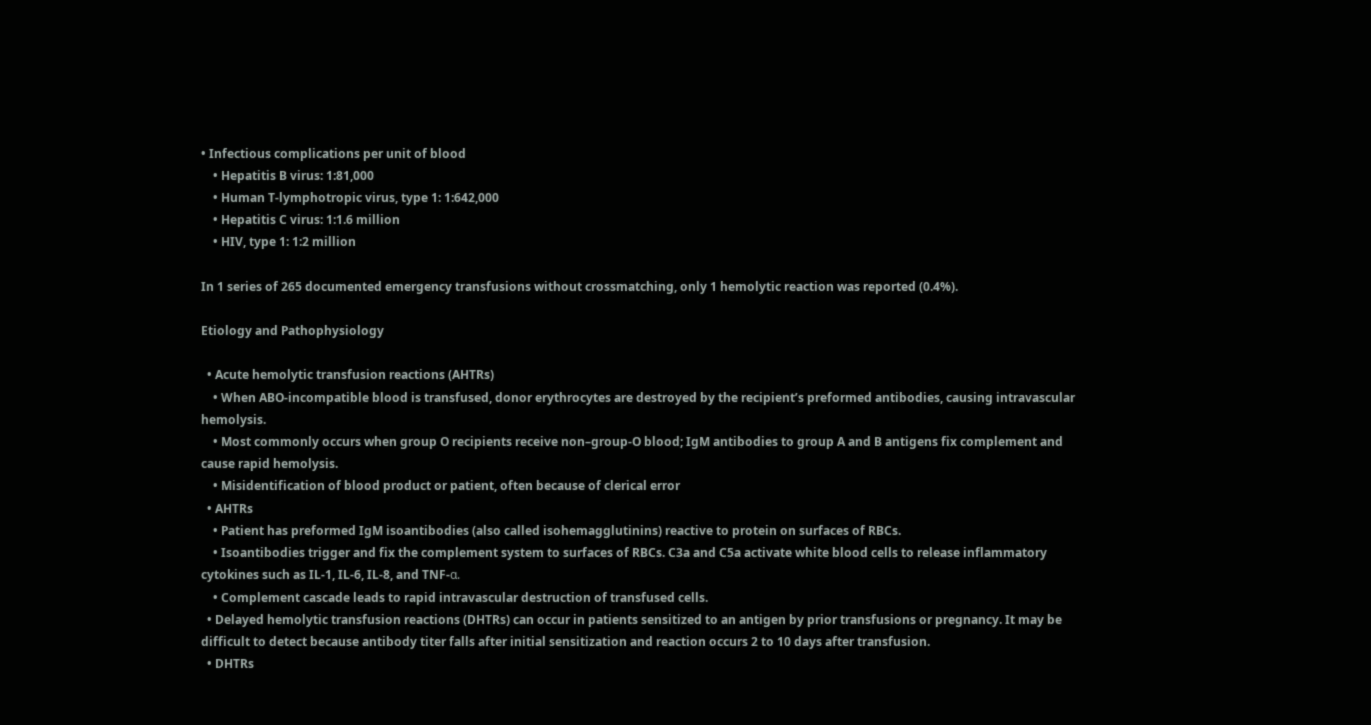• Infectious complications per unit of blood
    • Hepatitis B virus: 1:81,000
    • Human T-lymphotropic virus, type 1: 1:642,000
    • Hepatitis C virus: 1:1.6 million
    • HIV, type 1: 1:2 million

In 1 series of 265 documented emergency transfusions without crossmatching, only 1 hemolytic reaction was reported (0.4%).

Etiology and Pathophysiology

  • Acute hemolytic transfusion reactions (AHTRs)
    • When ABO-incompatible blood is transfused, donor erythrocytes are destroyed by the recipient’s preformed antibodies, causing intravascular hemolysis.
    • Most commonly occurs when group O recipients receive non–group-O blood; IgM antibodies to group A and B antigens fix complement and cause rapid hemolysis.
    • Misidentification of blood product or patient, often because of clerical error
  • AHTRs
    • Patient has preformed IgM isoantibodies (also called isohemagglutinins) reactive to protein on surfaces of RBCs.
    • Isoantibodies trigger and fix the complement system to surfaces of RBCs. C3a and C5a activate white blood cells to release inflammatory cytokines such as IL-1, IL-6, IL-8, and TNF-α.
    • Complement cascade leads to rapid intravascular destruction of transfused cells.
  • Delayed hemolytic transfusion reactions (DHTRs) can occur in patients sensitized to an antigen by prior transfusions or pregnancy. It may be difficult to detect because antibody titer falls after initial sensitization and reaction occurs 2 to 10 days after transfusion.
  • DHTRs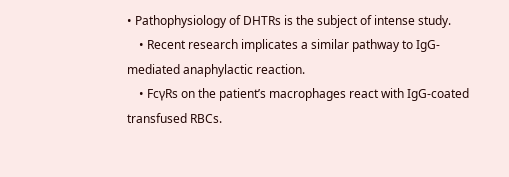• Pathophysiology of DHTRs is the subject of intense study.
    • Recent research implicates a similar pathway to IgG-mediated anaphylactic reaction.
    • FcγRs on the patient’s macrophages react with IgG-coated transfused RBCs.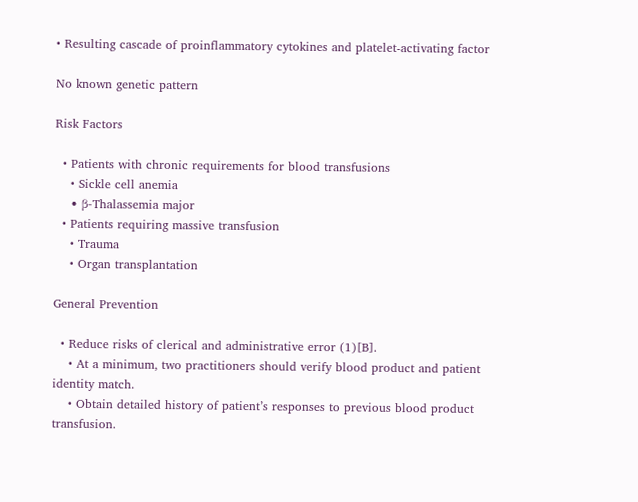• Resulting cascade of proinflammatory cytokines and platelet-activating factor

No known genetic pattern

Risk Factors

  • Patients with chronic requirements for blood transfusions
    • Sickle cell anemia
    • β-Thalassemia major
  • Patients requiring massive transfusion
    • Trauma
    • Organ transplantation

General Prevention

  • Reduce risks of clerical and administrative error (1)[B].
    • At a minimum, two practitioners should verify blood product and patient identity match.
    • Obtain detailed history of patient’s responses to previous blood product transfusion.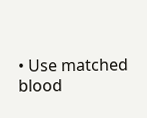• Use matched blood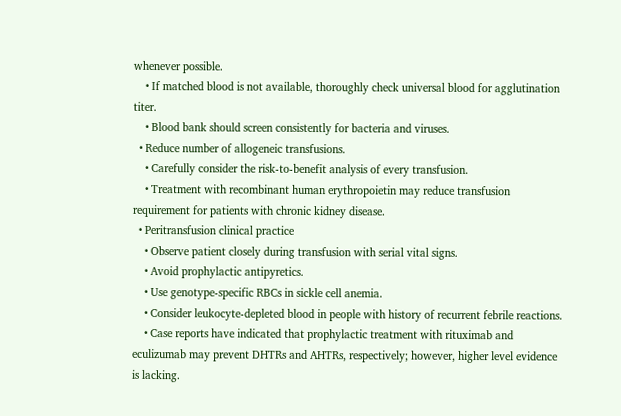whenever possible.
    • If matched blood is not available, thoroughly check universal blood for agglutination titer.
    • Blood bank should screen consistently for bacteria and viruses.
  • Reduce number of allogeneic transfusions.
    • Carefully consider the risk-to-benefit analysis of every transfusion.
    • Treatment with recombinant human erythropoietin may reduce transfusion requirement for patients with chronic kidney disease.
  • Peritransfusion clinical practice
    • Observe patient closely during transfusion with serial vital signs.
    • Avoid prophylactic antipyretics.
    • Use genotype-specific RBCs in sickle cell anemia.
    • Consider leukocyte-depleted blood in people with history of recurrent febrile reactions.
    • Case reports have indicated that prophylactic treatment with rituximab and eculizumab may prevent DHTRs and AHTRs, respectively; however, higher level evidence is lacking.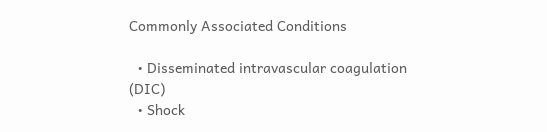Commonly Associated Conditions

  • Disseminated intravascular coagulation (DIC)
  • Shock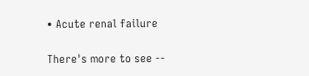• Acute renal failure

There's more to see --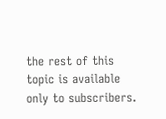the rest of this topic is available only to subscribers.